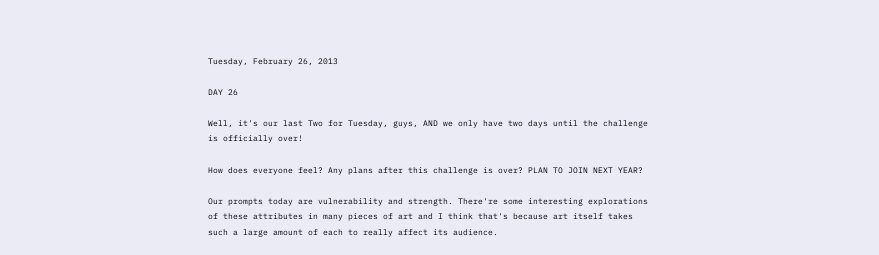Tuesday, February 26, 2013

DAY 26

Well, it's our last Two for Tuesday, guys, AND we only have two days until the challenge is officially over!

How does everyone feel? Any plans after this challenge is over? PLAN TO JOIN NEXT YEAR?

Our prompts today are vulnerability and strength. There're some interesting explorations of these attributes in many pieces of art and I think that's because art itself takes such a large amount of each to really affect its audience.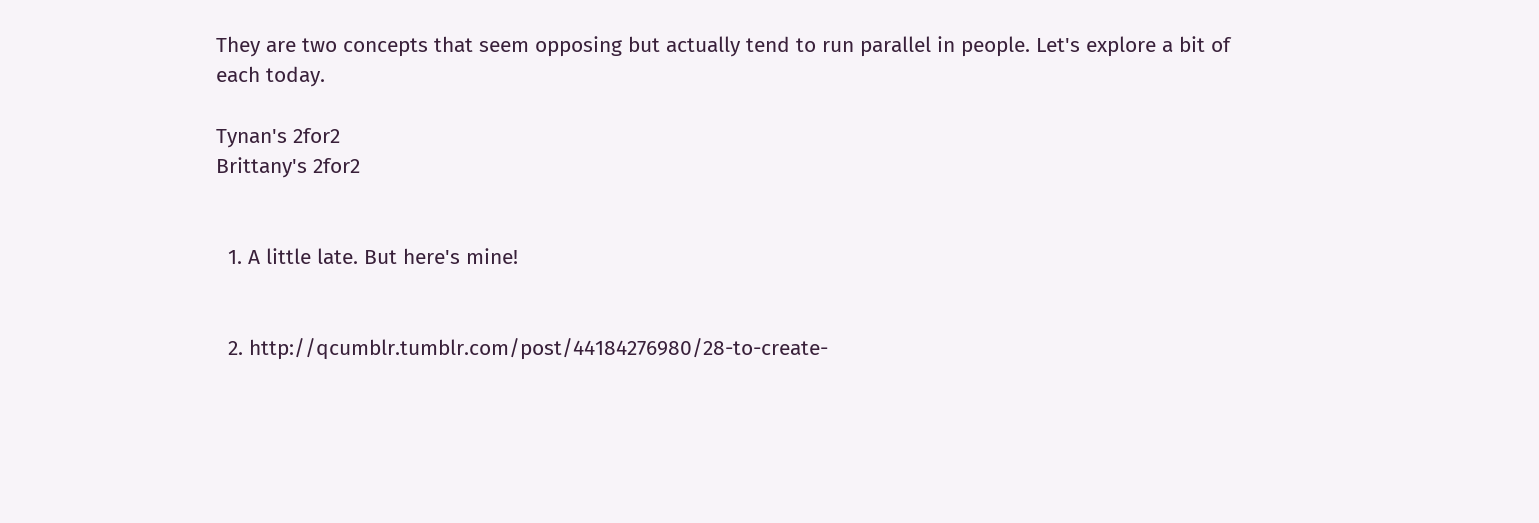They are two concepts that seem opposing but actually tend to run parallel in people. Let's explore a bit of each today.

Tynan's 2for2
Brittany's 2for2


  1. A little late. But here's mine!


  2. http://qcumblr.tumblr.com/post/44184276980/28-to-create-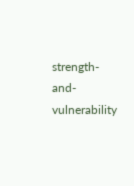strength-and-vulnerability